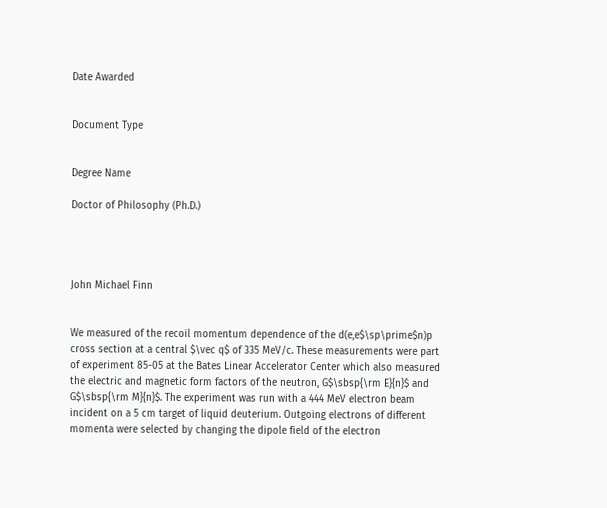Date Awarded


Document Type


Degree Name

Doctor of Philosophy (Ph.D.)




John Michael Finn


We measured of the recoil momentum dependence of the d(e,e$\sp\prime$n)p cross section at a central $\vec q$ of 335 MeV/c. These measurements were part of experiment 85-05 at the Bates Linear Accelerator Center which also measured the electric and magnetic form factors of the neutron, G$\sbsp{\rm E}{n}$ and G$\sbsp{\rm M}{n}$. The experiment was run with a 444 MeV electron beam incident on a 5 cm target of liquid deuterium. Outgoing electrons of different momenta were selected by changing the dipole field of the electron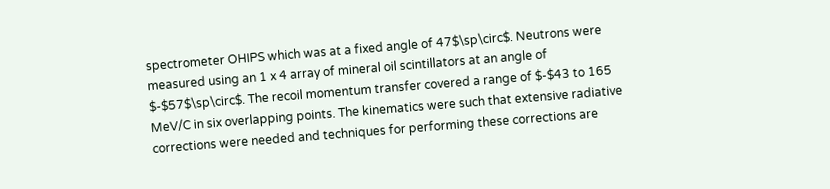spectrometer OHIPS which was at a fixed angle of 47$\sp\circ$. Neutrons were measured using an 1 x 4 array of mineral oil scintillators at an angle of $-$57$\sp\circ$. The recoil momentum transfer covered a range of $-$43 to 165 MeV/C in six overlapping points. The kinematics were such that extensive radiative corrections were needed and techniques for performing these corrections are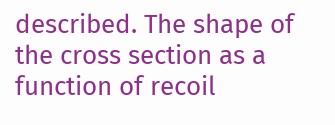described. The shape of the cross section as a function of recoil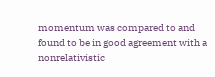momentum was compared to and found to be in good agreement with a nonrelativistic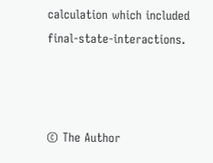calculation which included final-state-interactions.



© The Author